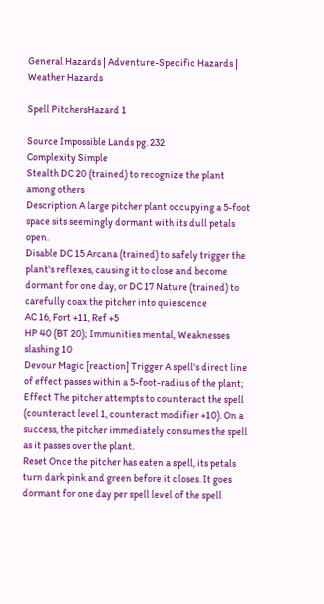General Hazards | Adventure-Specific Hazards | Weather Hazards

Spell PitchersHazard 1

Source Impossible Lands pg. 232
Complexity Simple
Stealth DC 20 (trained) to recognize the plant among others
Description A large pitcher plant occupying a 5-foot space sits seemingly dormant with its dull petals open.
Disable DC 15 Arcana (trained) to safely trigger the plant's reflexes, causing it to close and become dormant for one day, or DC 17 Nature (trained) to carefully coax the pitcher into quiescence
AC 16, Fort +11, Ref +5
HP 40 (BT 20); Immunities mental, Weaknesses slashing 10
Devour Magic [reaction] Trigger A spell's direct line of effect passes within a 5-foot-radius of the plant; Effect The pitcher attempts to counteract the spell (counteract level 1, counteract modifier +10). On a success, the pitcher immediately consumes the spell as it passes over the plant.
Reset Once the pitcher has eaten a spell, its petals turn dark pink and green before it closes. It goes dormant for one day per spell level of the spell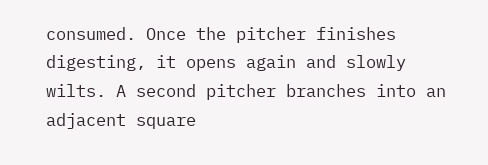consumed. Once the pitcher finishes digesting, it opens again and slowly wilts. A second pitcher branches into an adjacent square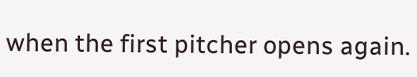when the first pitcher opens again.